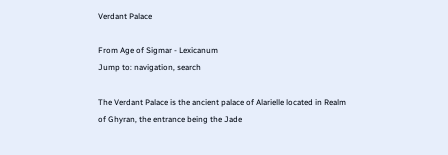Verdant Palace

From Age of Sigmar - Lexicanum
Jump to: navigation, search

The Verdant Palace is the ancient palace of Alarielle located in Realm of Ghyran, the entrance being the Jade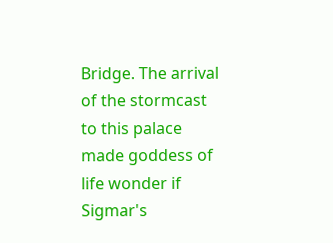Bridge. The arrival of the stormcast to this palace made goddess of life wonder if Sigmar's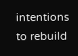intentions to rebuild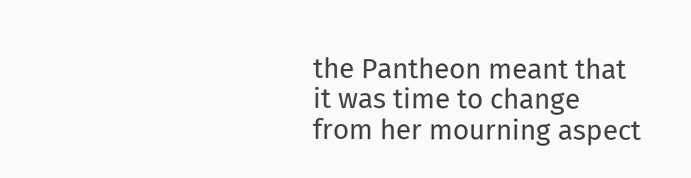the Pantheon meant that it was time to change from her mourning aspect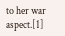to her war aspect.[1]